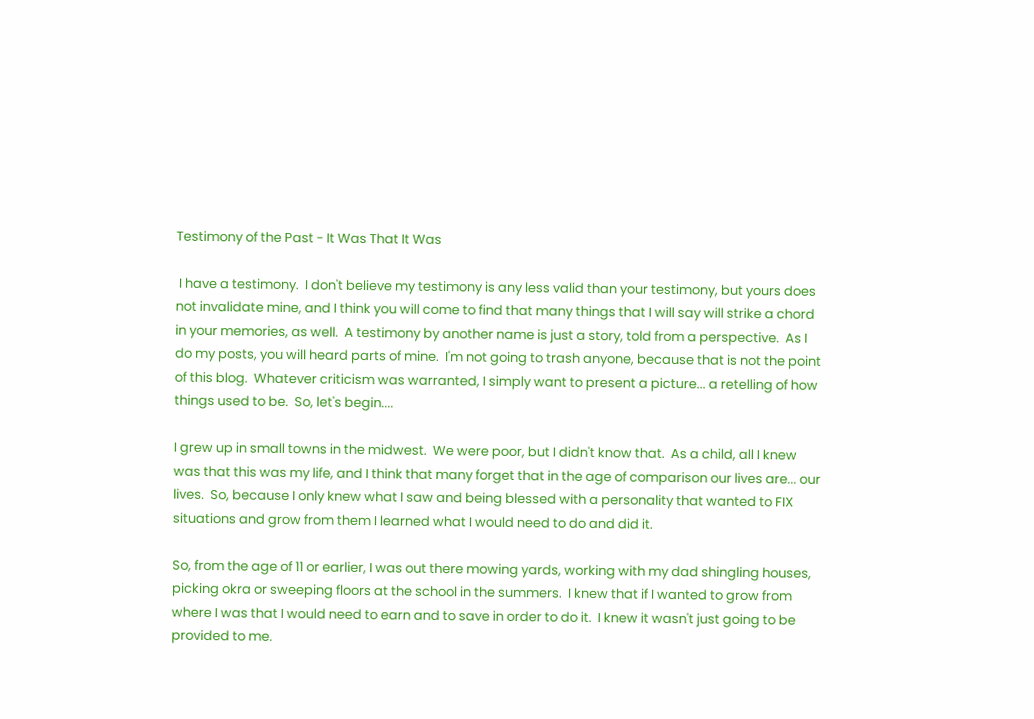Testimony of the Past - It Was That It Was

 I have a testimony.  I don't believe my testimony is any less valid than your testimony, but yours does not invalidate mine, and I think you will come to find that many things that I will say will strike a chord in your memories, as well.  A testimony by another name is just a story, told from a perspective.  As I do my posts, you will heard parts of mine.  I'm not going to trash anyone, because that is not the point of this blog.  Whatever criticism was warranted, I simply want to present a picture... a retelling of how things used to be.  So, let's begin....

I grew up in small towns in the midwest.  We were poor, but I didn't know that.  As a child, all I knew was that this was my life, and I think that many forget that in the age of comparison our lives are... our lives.  So, because I only knew what I saw and being blessed with a personality that wanted to FIX situations and grow from them I learned what I would need to do and did it.

So, from the age of 11 or earlier, I was out there mowing yards, working with my dad shingling houses, picking okra or sweeping floors at the school in the summers.  I knew that if I wanted to grow from where I was that I would need to earn and to save in order to do it.  I knew it wasn't just going to be provided to me.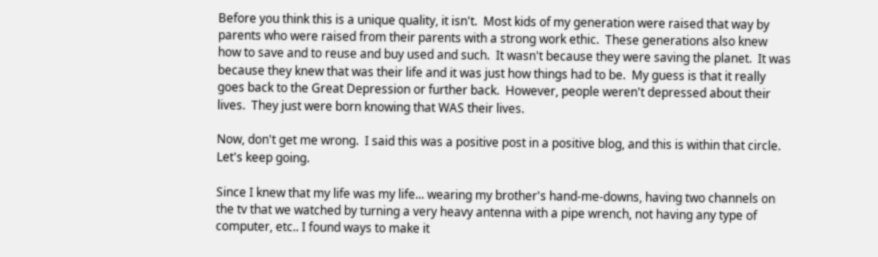Before you think this is a unique quality, it isn't.  Most kids of my generation were raised that way by parents who were raised from their parents with a strong work ethic.  These generations also knew how to save and to reuse and buy used and such.  It wasn't because they were saving the planet.  It was because they knew that was their life and it was just how things had to be.  My guess is that it really goes back to the Great Depression or further back.  However, people weren't depressed about their lives.  They just were born knowing that WAS their lives.

Now, don't get me wrong.  I said this was a positive post in a positive blog, and this is within that circle.  Let's keep going.

Since I knew that my life was my life... wearing my brother's hand-me-downs, having two channels on the tv that we watched by turning a very heavy antenna with a pipe wrench, not having any type of computer, etc.. I found ways to make it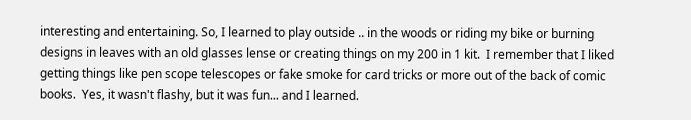interesting and entertaining. So, I learned to play outside .. in the woods or riding my bike or burning designs in leaves with an old glasses lense or creating things on my 200 in 1 kit.  I remember that I liked getting things like pen scope telescopes or fake smoke for card tricks or more out of the back of comic books.  Yes, it wasn't flashy, but it was fun... and I learned.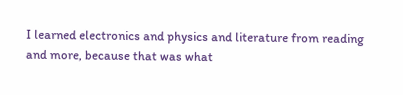I learned electronics and physics and literature from reading and more, because that was what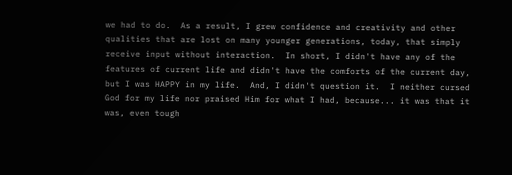we had to do.  As a result, I grew confidence and creativity and other qualities that are lost on many younger generations, today, that simply receive input without interaction.  In short, I didn't have any of the features of current life and didn't have the comforts of the current day, but I was HAPPY in my life.  And, I didn't question it.  I neither cursed God for my life nor praised Him for what I had, because... it was that it was, even tough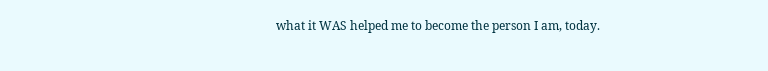what it WAS helped me to become the person I am, today.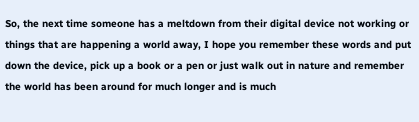So, the next time someone has a meltdown from their digital device not working or things that are happening a world away, I hope you remember these words and put down the device, pick up a book or a pen or just walk out in nature and remember the world has been around for much longer and is much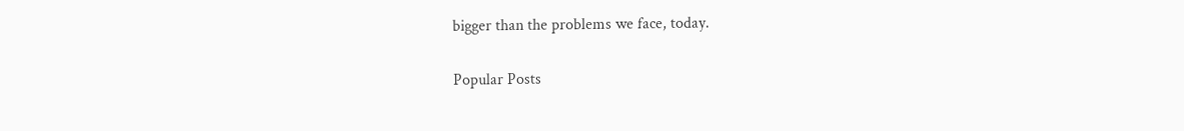bigger than the problems we face, today.


Popular Posts